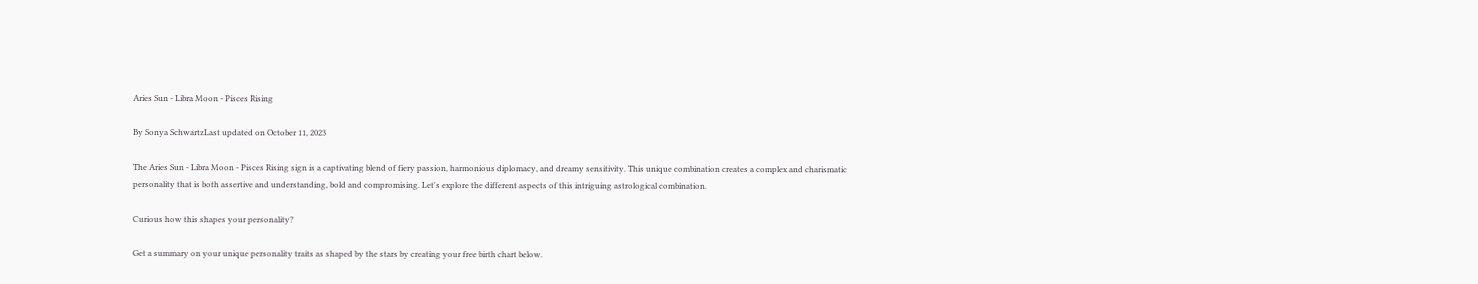Aries Sun - Libra Moon - Pisces Rising

By Sonya SchwartzLast updated on October 11, 2023

The Aries Sun - Libra Moon - Pisces Rising sign is a captivating blend of fiery passion, harmonious diplomacy, and dreamy sensitivity. This unique combination creates a complex and charismatic personality that is both assertive and understanding, bold and compromising. Let's explore the different aspects of this intriguing astrological combination.

Curious how this shapes your personality?

Get a summary on your unique personality traits as shaped by the stars by creating your free birth chart below.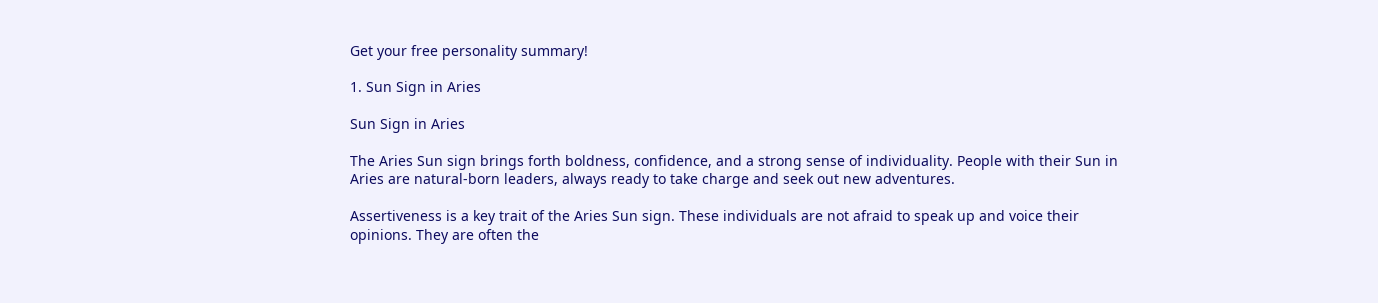Get your free personality summary!

1. Sun Sign in Aries

Sun Sign in Aries

The Aries Sun sign brings forth boldness, confidence, and a strong sense of individuality. People with their Sun in Aries are natural-born leaders, always ready to take charge and seek out new adventures.

Assertiveness is a key trait of the Aries Sun sign. These individuals are not afraid to speak up and voice their opinions. They are often the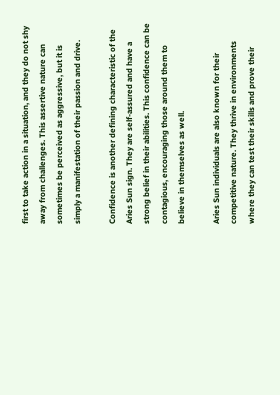first to take action in a situation, and they do not shy away from challenges. This assertive nature can sometimes be perceived as aggressive, but it is simply a manifestation of their passion and drive.

Confidence is another defining characteristic of the Aries Sun sign. They are self-assured and have a strong belief in their abilities. This confidence can be contagious, encouraging those around them to believe in themselves as well.

Aries Sun individuals are also known for their competitive nature. They thrive in environments where they can test their skills and prove their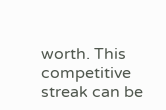worth. This competitive streak can be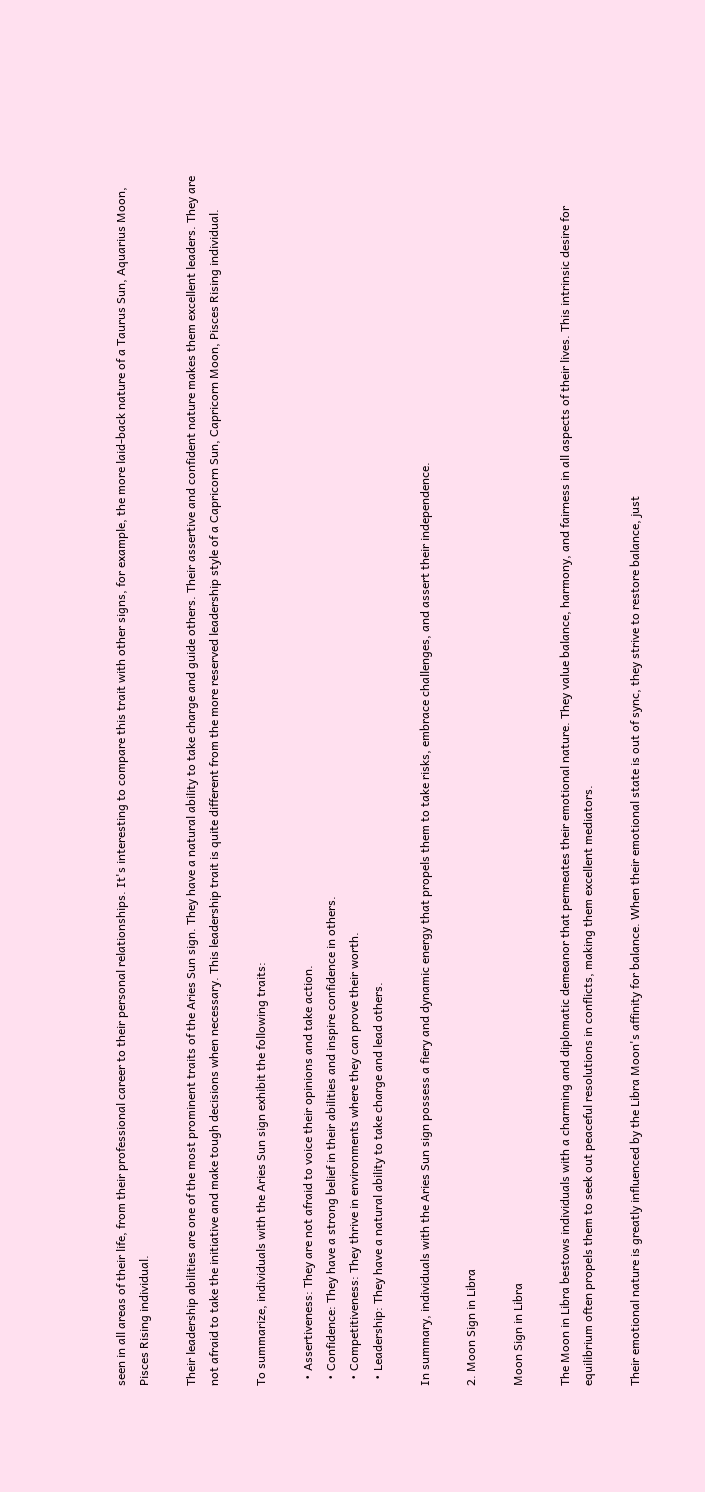seen in all areas of their life, from their professional career to their personal relationships. It's interesting to compare this trait with other signs, for example, the more laid-back nature of a Taurus Sun, Aquarius Moon, Pisces Rising individual.

Their leadership abilities are one of the most prominent traits of the Aries Sun sign. They have a natural ability to take charge and guide others. Their assertive and confident nature makes them excellent leaders. They are not afraid to take the initiative and make tough decisions when necessary. This leadership trait is quite different from the more reserved leadership style of a Capricorn Sun, Capricorn Moon, Pisces Rising individual.

To summarize, individuals with the Aries Sun sign exhibit the following traits:

  • Assertiveness: They are not afraid to voice their opinions and take action.
  • Confidence: They have a strong belief in their abilities and inspire confidence in others.
  • Competitiveness: They thrive in environments where they can prove their worth.
  • Leadership: They have a natural ability to take charge and lead others.

In summary, individuals with the Aries Sun sign possess a fiery and dynamic energy that propels them to take risks, embrace challenges, and assert their independence.

2. Moon Sign in Libra

Moon Sign in Libra

The Moon in Libra bestows individuals with a charming and diplomatic demeanor that permeates their emotional nature. They value balance, harmony, and fairness in all aspects of their lives. This intrinsic desire for equilibrium often propels them to seek out peaceful resolutions in conflicts, making them excellent mediators.

Their emotional nature is greatly influenced by the Libra Moon's affinity for balance. When their emotional state is out of sync, they strive to restore balance, just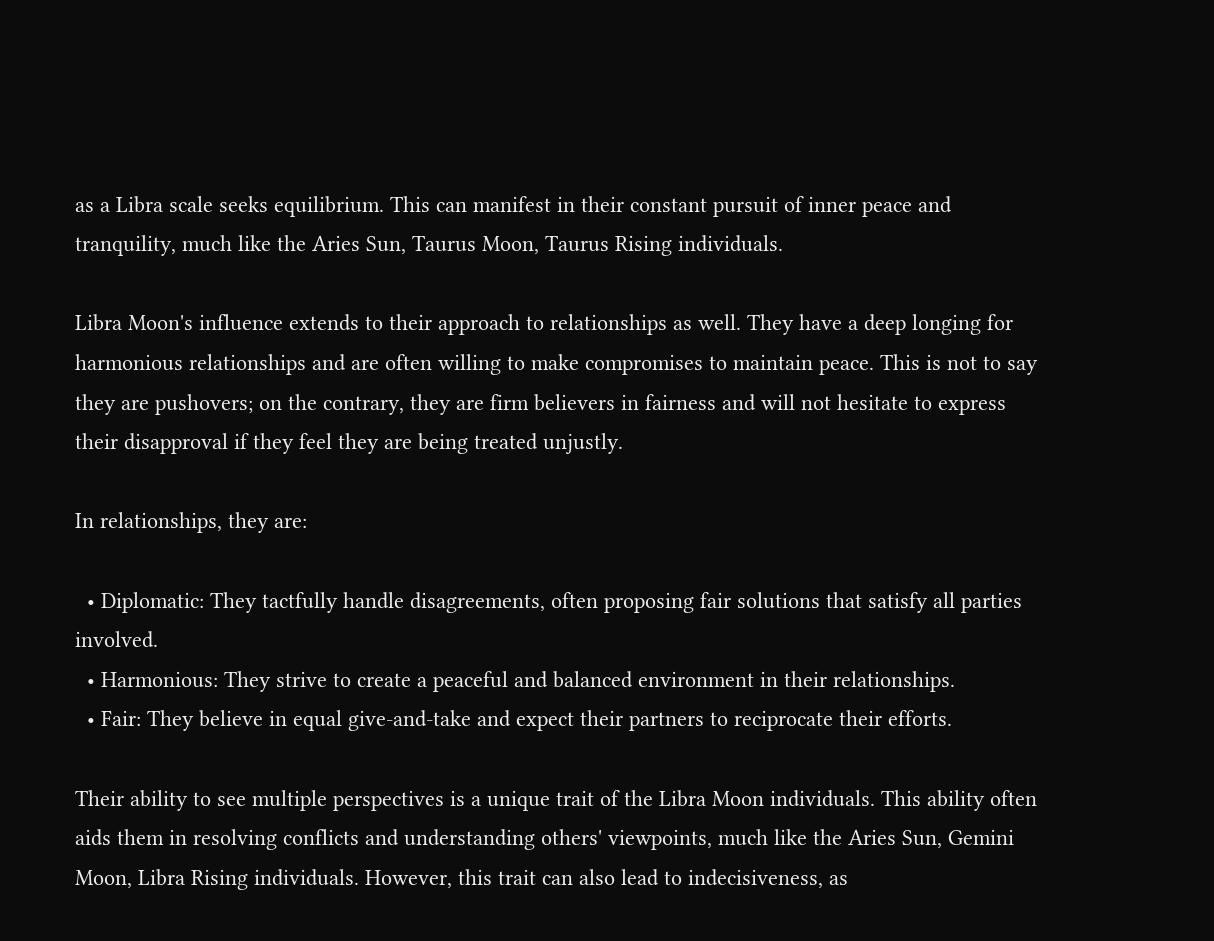as a Libra scale seeks equilibrium. This can manifest in their constant pursuit of inner peace and tranquility, much like the Aries Sun, Taurus Moon, Taurus Rising individuals.

Libra Moon's influence extends to their approach to relationships as well. They have a deep longing for harmonious relationships and are often willing to make compromises to maintain peace. This is not to say they are pushovers; on the contrary, they are firm believers in fairness and will not hesitate to express their disapproval if they feel they are being treated unjustly.

In relationships, they are:

  • Diplomatic: They tactfully handle disagreements, often proposing fair solutions that satisfy all parties involved.
  • Harmonious: They strive to create a peaceful and balanced environment in their relationships.
  • Fair: They believe in equal give-and-take and expect their partners to reciprocate their efforts.

Their ability to see multiple perspectives is a unique trait of the Libra Moon individuals. This ability often aids them in resolving conflicts and understanding others' viewpoints, much like the Aries Sun, Gemini Moon, Libra Rising individuals. However, this trait can also lead to indecisiveness, as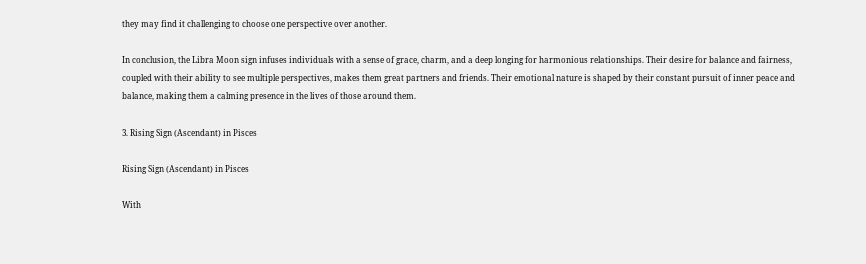they may find it challenging to choose one perspective over another.

In conclusion, the Libra Moon sign infuses individuals with a sense of grace, charm, and a deep longing for harmonious relationships. Their desire for balance and fairness, coupled with their ability to see multiple perspectives, makes them great partners and friends. Their emotional nature is shaped by their constant pursuit of inner peace and balance, making them a calming presence in the lives of those around them.

3. Rising Sign (Ascendant) in Pisces

Rising Sign (Ascendant) in Pisces

With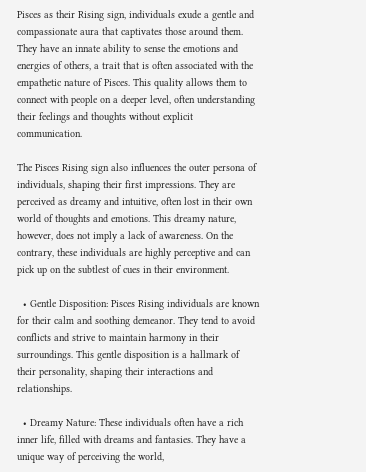Pisces as their Rising sign, individuals exude a gentle and compassionate aura that captivates those around them. They have an innate ability to sense the emotions and energies of others, a trait that is often associated with the empathetic nature of Pisces. This quality allows them to connect with people on a deeper level, often understanding their feelings and thoughts without explicit communication.

The Pisces Rising sign also influences the outer persona of individuals, shaping their first impressions. They are perceived as dreamy and intuitive, often lost in their own world of thoughts and emotions. This dreamy nature, however, does not imply a lack of awareness. On the contrary, these individuals are highly perceptive and can pick up on the subtlest of cues in their environment.

  • Gentle Disposition: Pisces Rising individuals are known for their calm and soothing demeanor. They tend to avoid conflicts and strive to maintain harmony in their surroundings. This gentle disposition is a hallmark of their personality, shaping their interactions and relationships.

  • Dreamy Nature: These individuals often have a rich inner life, filled with dreams and fantasies. They have a unique way of perceiving the world,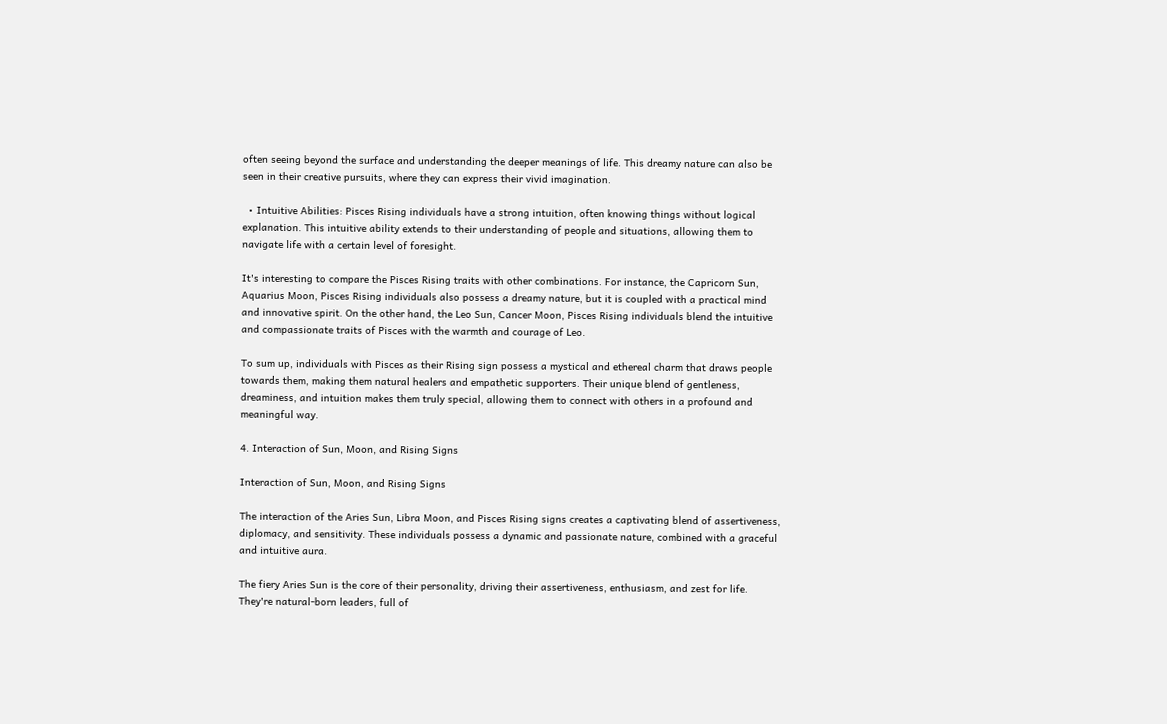often seeing beyond the surface and understanding the deeper meanings of life. This dreamy nature can also be seen in their creative pursuits, where they can express their vivid imagination.

  • Intuitive Abilities: Pisces Rising individuals have a strong intuition, often knowing things without logical explanation. This intuitive ability extends to their understanding of people and situations, allowing them to navigate life with a certain level of foresight.

It's interesting to compare the Pisces Rising traits with other combinations. For instance, the Capricorn Sun, Aquarius Moon, Pisces Rising individuals also possess a dreamy nature, but it is coupled with a practical mind and innovative spirit. On the other hand, the Leo Sun, Cancer Moon, Pisces Rising individuals blend the intuitive and compassionate traits of Pisces with the warmth and courage of Leo.

To sum up, individuals with Pisces as their Rising sign possess a mystical and ethereal charm that draws people towards them, making them natural healers and empathetic supporters. Their unique blend of gentleness, dreaminess, and intuition makes them truly special, allowing them to connect with others in a profound and meaningful way.

4. Interaction of Sun, Moon, and Rising Signs

Interaction of Sun, Moon, and Rising Signs

The interaction of the Aries Sun, Libra Moon, and Pisces Rising signs creates a captivating blend of assertiveness, diplomacy, and sensitivity. These individuals possess a dynamic and passionate nature, combined with a graceful and intuitive aura.

The fiery Aries Sun is the core of their personality, driving their assertiveness, enthusiasm, and zest for life. They're natural-born leaders, full of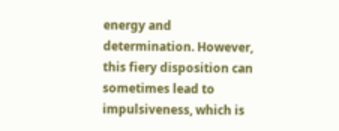energy and determination. However, this fiery disposition can sometimes lead to impulsiveness, which is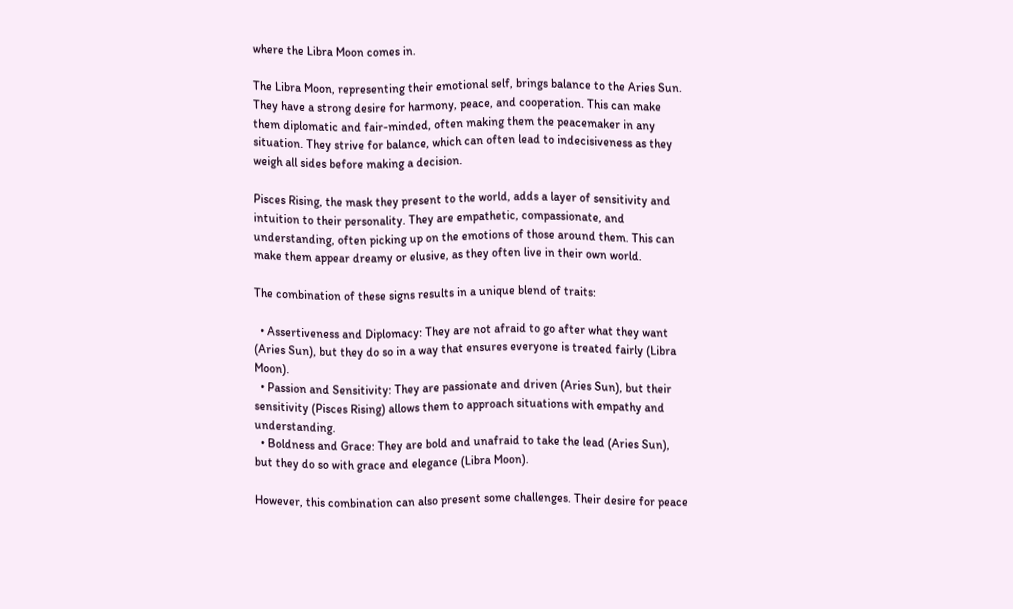where the Libra Moon comes in.

The Libra Moon, representing their emotional self, brings balance to the Aries Sun. They have a strong desire for harmony, peace, and cooperation. This can make them diplomatic and fair-minded, often making them the peacemaker in any situation. They strive for balance, which can often lead to indecisiveness as they weigh all sides before making a decision.

Pisces Rising, the mask they present to the world, adds a layer of sensitivity and intuition to their personality. They are empathetic, compassionate, and understanding, often picking up on the emotions of those around them. This can make them appear dreamy or elusive, as they often live in their own world.

The combination of these signs results in a unique blend of traits:

  • Assertiveness and Diplomacy: They are not afraid to go after what they want (Aries Sun), but they do so in a way that ensures everyone is treated fairly (Libra Moon).
  • Passion and Sensitivity: They are passionate and driven (Aries Sun), but their sensitivity (Pisces Rising) allows them to approach situations with empathy and understanding.
  • Boldness and Grace: They are bold and unafraid to take the lead (Aries Sun), but they do so with grace and elegance (Libra Moon).

However, this combination can also present some challenges. Their desire for peace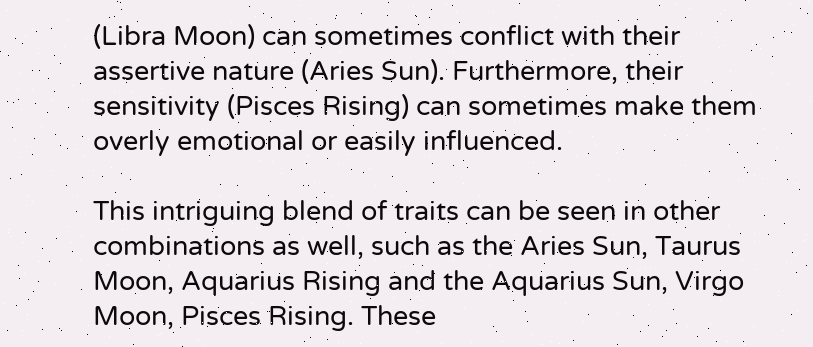(Libra Moon) can sometimes conflict with their assertive nature (Aries Sun). Furthermore, their sensitivity (Pisces Rising) can sometimes make them overly emotional or easily influenced.

This intriguing blend of traits can be seen in other combinations as well, such as the Aries Sun, Taurus Moon, Aquarius Rising and the Aquarius Sun, Virgo Moon, Pisces Rising. These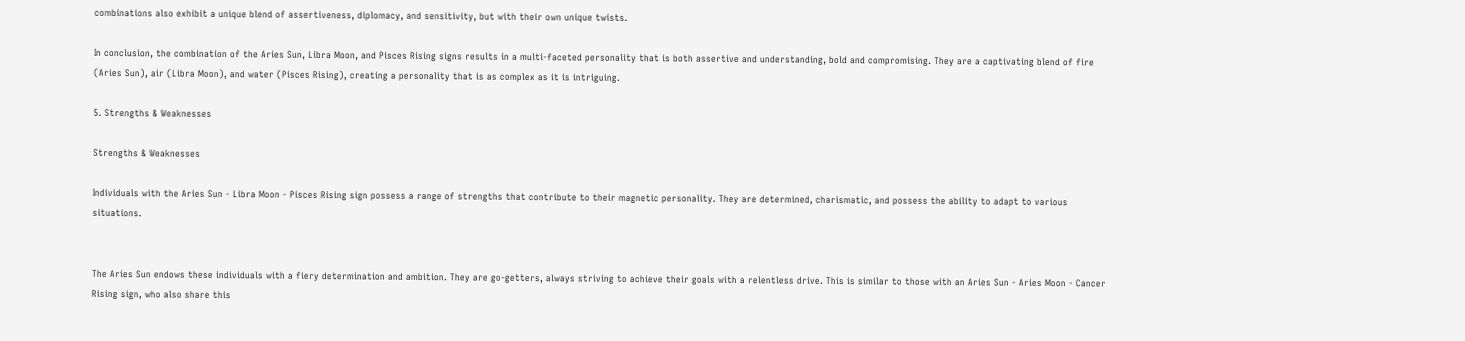combinations also exhibit a unique blend of assertiveness, diplomacy, and sensitivity, but with their own unique twists.

In conclusion, the combination of the Aries Sun, Libra Moon, and Pisces Rising signs results in a multi-faceted personality that is both assertive and understanding, bold and compromising. They are a captivating blend of fire (Aries Sun), air (Libra Moon), and water (Pisces Rising), creating a personality that is as complex as it is intriguing.

5. Strengths & Weaknesses

Strengths & Weaknesses

Individuals with the Aries Sun - Libra Moon - Pisces Rising sign possess a range of strengths that contribute to their magnetic personality. They are determined, charismatic, and possess the ability to adapt to various situations.


The Aries Sun endows these individuals with a fiery determination and ambition. They are go-getters, always striving to achieve their goals with a relentless drive. This is similar to those with an Aries Sun - Aries Moon - Cancer Rising sign, who also share this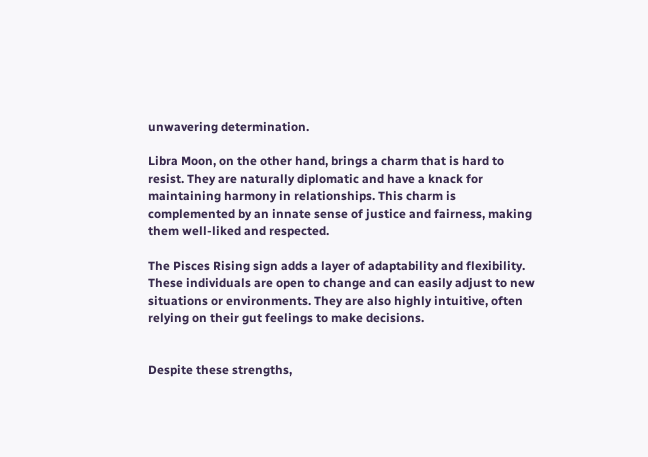unwavering determination.

Libra Moon, on the other hand, brings a charm that is hard to resist. They are naturally diplomatic and have a knack for maintaining harmony in relationships. This charm is complemented by an innate sense of justice and fairness, making them well-liked and respected.

The Pisces Rising sign adds a layer of adaptability and flexibility. These individuals are open to change and can easily adjust to new situations or environments. They are also highly intuitive, often relying on their gut feelings to make decisions.


Despite these strengths,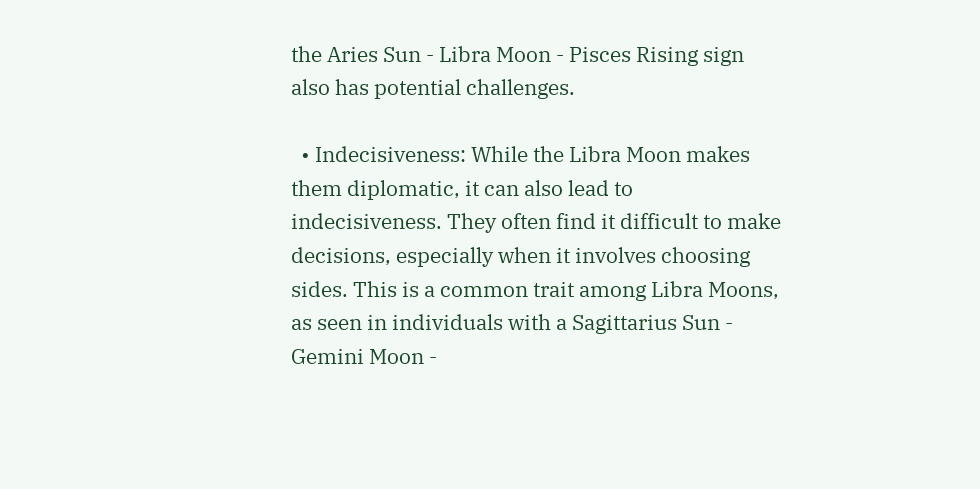the Aries Sun - Libra Moon - Pisces Rising sign also has potential challenges.

  • Indecisiveness: While the Libra Moon makes them diplomatic, it can also lead to indecisiveness. They often find it difficult to make decisions, especially when it involves choosing sides. This is a common trait among Libra Moons, as seen in individuals with a Sagittarius Sun - Gemini Moon -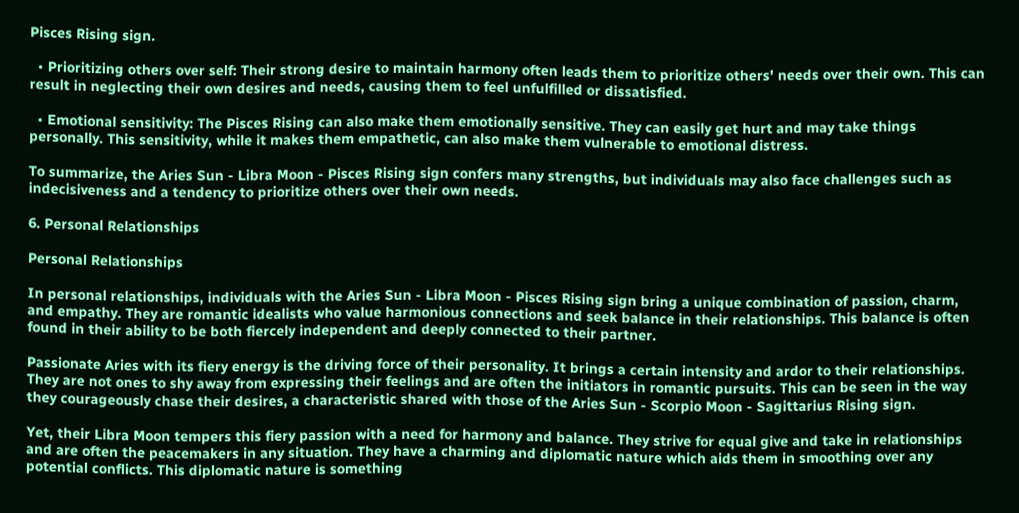Pisces Rising sign.

  • Prioritizing others over self: Their strong desire to maintain harmony often leads them to prioritize others' needs over their own. This can result in neglecting their own desires and needs, causing them to feel unfulfilled or dissatisfied.

  • Emotional sensitivity: The Pisces Rising can also make them emotionally sensitive. They can easily get hurt and may take things personally. This sensitivity, while it makes them empathetic, can also make them vulnerable to emotional distress.

To summarize, the Aries Sun - Libra Moon - Pisces Rising sign confers many strengths, but individuals may also face challenges such as indecisiveness and a tendency to prioritize others over their own needs.

6. Personal Relationships

Personal Relationships

In personal relationships, individuals with the Aries Sun - Libra Moon - Pisces Rising sign bring a unique combination of passion, charm, and empathy. They are romantic idealists who value harmonious connections and seek balance in their relationships. This balance is often found in their ability to be both fiercely independent and deeply connected to their partner.

Passionate Aries with its fiery energy is the driving force of their personality. It brings a certain intensity and ardor to their relationships. They are not ones to shy away from expressing their feelings and are often the initiators in romantic pursuits. This can be seen in the way they courageously chase their desires, a characteristic shared with those of the Aries Sun - Scorpio Moon - Sagittarius Rising sign.

Yet, their Libra Moon tempers this fiery passion with a need for harmony and balance. They strive for equal give and take in relationships and are often the peacemakers in any situation. They have a charming and diplomatic nature which aids them in smoothing over any potential conflicts. This diplomatic nature is something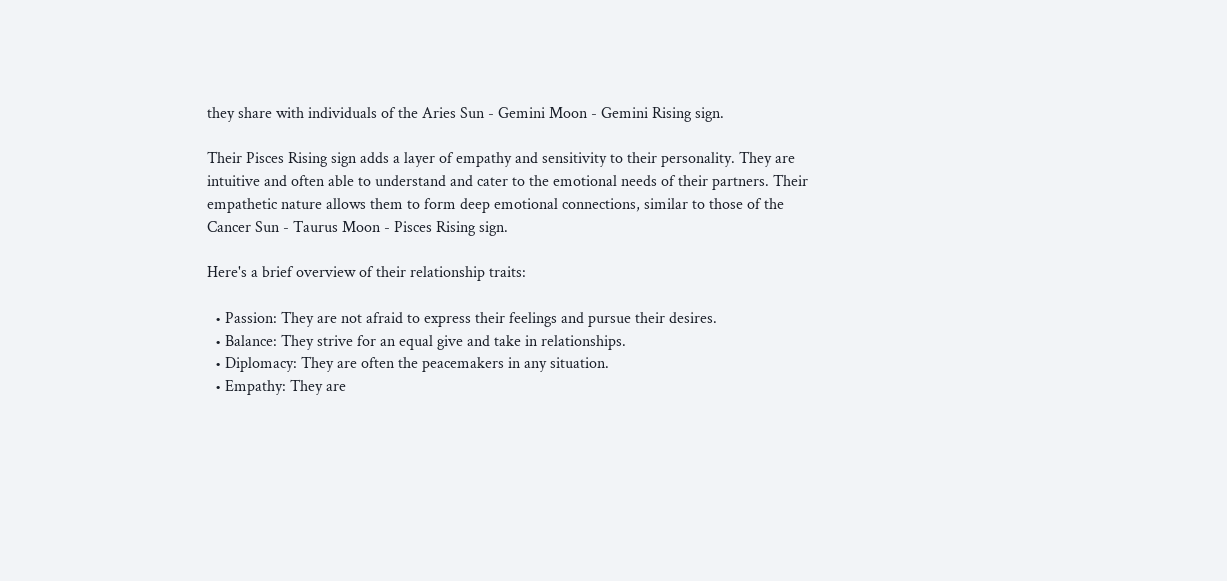they share with individuals of the Aries Sun - Gemini Moon - Gemini Rising sign.

Their Pisces Rising sign adds a layer of empathy and sensitivity to their personality. They are intuitive and often able to understand and cater to the emotional needs of their partners. Their empathetic nature allows them to form deep emotional connections, similar to those of the Cancer Sun - Taurus Moon - Pisces Rising sign.

Here's a brief overview of their relationship traits:

  • Passion: They are not afraid to express their feelings and pursue their desires.
  • Balance: They strive for an equal give and take in relationships.
  • Diplomacy: They are often the peacemakers in any situation.
  • Empathy: They are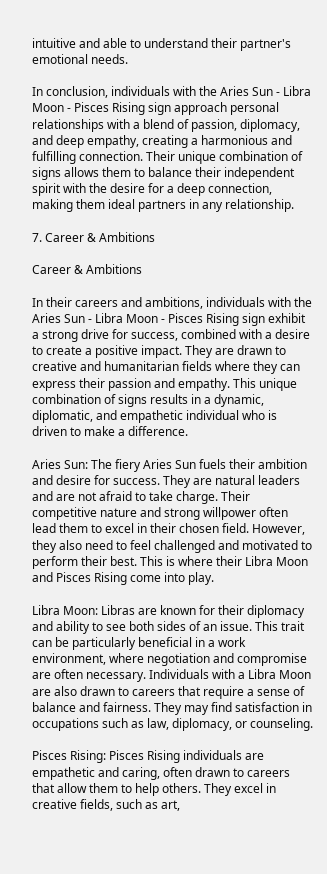intuitive and able to understand their partner's emotional needs.

In conclusion, individuals with the Aries Sun - Libra Moon - Pisces Rising sign approach personal relationships with a blend of passion, diplomacy, and deep empathy, creating a harmonious and fulfilling connection. Their unique combination of signs allows them to balance their independent spirit with the desire for a deep connection, making them ideal partners in any relationship.

7. Career & Ambitions

Career & Ambitions

In their careers and ambitions, individuals with the Aries Sun - Libra Moon - Pisces Rising sign exhibit a strong drive for success, combined with a desire to create a positive impact. They are drawn to creative and humanitarian fields where they can express their passion and empathy. This unique combination of signs results in a dynamic, diplomatic, and empathetic individual who is driven to make a difference.

Aries Sun: The fiery Aries Sun fuels their ambition and desire for success. They are natural leaders and are not afraid to take charge. Their competitive nature and strong willpower often lead them to excel in their chosen field. However, they also need to feel challenged and motivated to perform their best. This is where their Libra Moon and Pisces Rising come into play.

Libra Moon: Libras are known for their diplomacy and ability to see both sides of an issue. This trait can be particularly beneficial in a work environment, where negotiation and compromise are often necessary. Individuals with a Libra Moon are also drawn to careers that require a sense of balance and fairness. They may find satisfaction in occupations such as law, diplomacy, or counseling.

Pisces Rising: Pisces Rising individuals are empathetic and caring, often drawn to careers that allow them to help others. They excel in creative fields, such as art,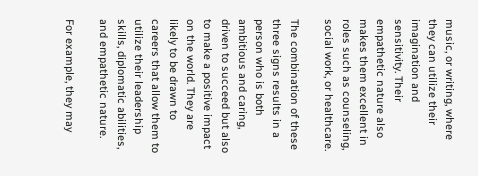music, or writing, where they can utilize their imagination and sensitivity. Their empathetic nature also makes them excellent in roles such as counseling, social work, or healthcare.

The combination of these three signs results in a person who is both ambitious and caring, driven to succeed but also to make a positive impact on the world. They are likely to be drawn to careers that allow them to utilize their leadership skills, diplomatic abilities, and empathetic nature.

For example, they may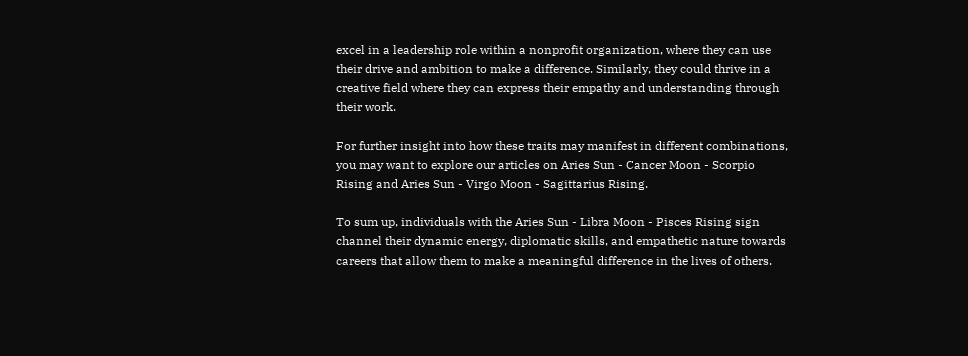excel in a leadership role within a nonprofit organization, where they can use their drive and ambition to make a difference. Similarly, they could thrive in a creative field where they can express their empathy and understanding through their work.

For further insight into how these traits may manifest in different combinations, you may want to explore our articles on Aries Sun - Cancer Moon - Scorpio Rising and Aries Sun - Virgo Moon - Sagittarius Rising.

To sum up, individuals with the Aries Sun - Libra Moon - Pisces Rising sign channel their dynamic energy, diplomatic skills, and empathetic nature towards careers that allow them to make a meaningful difference in the lives of others.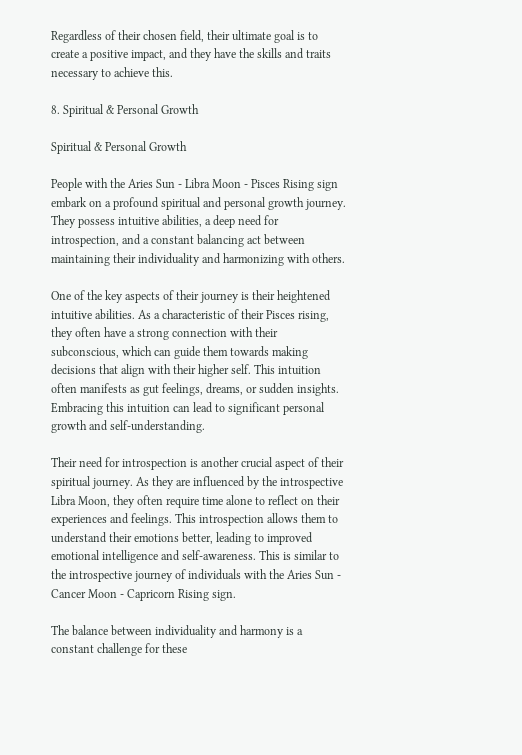Regardless of their chosen field, their ultimate goal is to create a positive impact, and they have the skills and traits necessary to achieve this.

8. Spiritual & Personal Growth

Spiritual & Personal Growth

People with the Aries Sun - Libra Moon - Pisces Rising sign embark on a profound spiritual and personal growth journey. They possess intuitive abilities, a deep need for introspection, and a constant balancing act between maintaining their individuality and harmonizing with others.

One of the key aspects of their journey is their heightened intuitive abilities. As a characteristic of their Pisces rising, they often have a strong connection with their subconscious, which can guide them towards making decisions that align with their higher self. This intuition often manifests as gut feelings, dreams, or sudden insights. Embracing this intuition can lead to significant personal growth and self-understanding.

Their need for introspection is another crucial aspect of their spiritual journey. As they are influenced by the introspective Libra Moon, they often require time alone to reflect on their experiences and feelings. This introspection allows them to understand their emotions better, leading to improved emotional intelligence and self-awareness. This is similar to the introspective journey of individuals with the Aries Sun - Cancer Moon - Capricorn Rising sign.

The balance between individuality and harmony is a constant challenge for these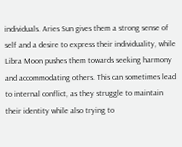individuals. Aries Sun gives them a strong sense of self and a desire to express their individuality, while Libra Moon pushes them towards seeking harmony and accommodating others. This can sometimes lead to internal conflict, as they struggle to maintain their identity while also trying to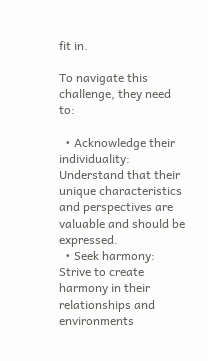fit in.

To navigate this challenge, they need to:

  • Acknowledge their individuality: Understand that their unique characteristics and perspectives are valuable and should be expressed.
  • Seek harmony: Strive to create harmony in their relationships and environments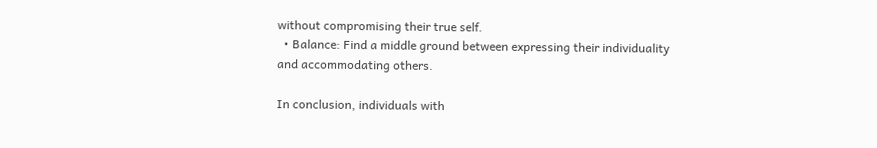without compromising their true self.
  • Balance: Find a middle ground between expressing their individuality and accommodating others.

In conclusion, individuals with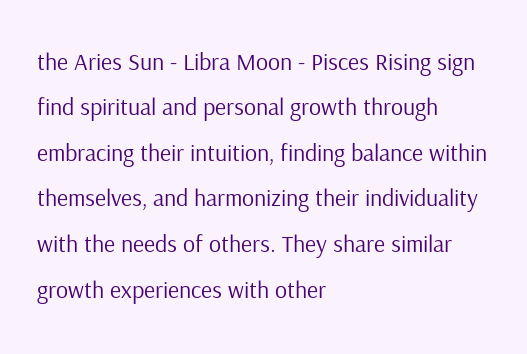the Aries Sun - Libra Moon - Pisces Rising sign find spiritual and personal growth through embracing their intuition, finding balance within themselves, and harmonizing their individuality with the needs of others. They share similar growth experiences with other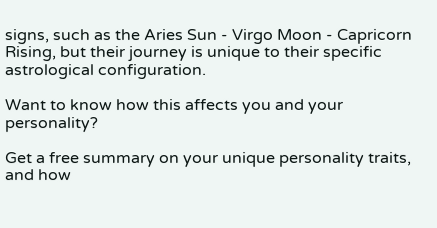signs, such as the Aries Sun - Virgo Moon - Capricorn Rising, but their journey is unique to their specific astrological configuration.

Want to know how this affects you and your personality?

Get a free summary on your unique personality traits, and how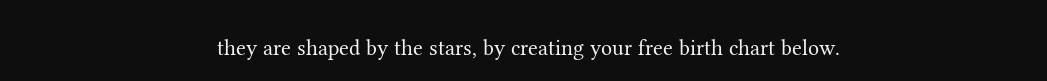they are shaped by the stars, by creating your free birth chart below.